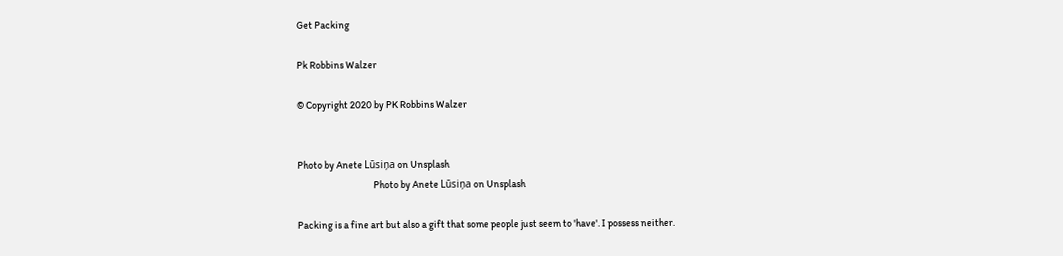Get Packing

Pk Robbins Walzer

© Copyright 2020 by PK Robbins Walzer


Photo by Anete Lūsiņa on Unsplash
                                      Photo by Anete Lūsiņa on Unsplash

Packing is a fine art but also a gift that some people just seem to 'have'. I possess neither.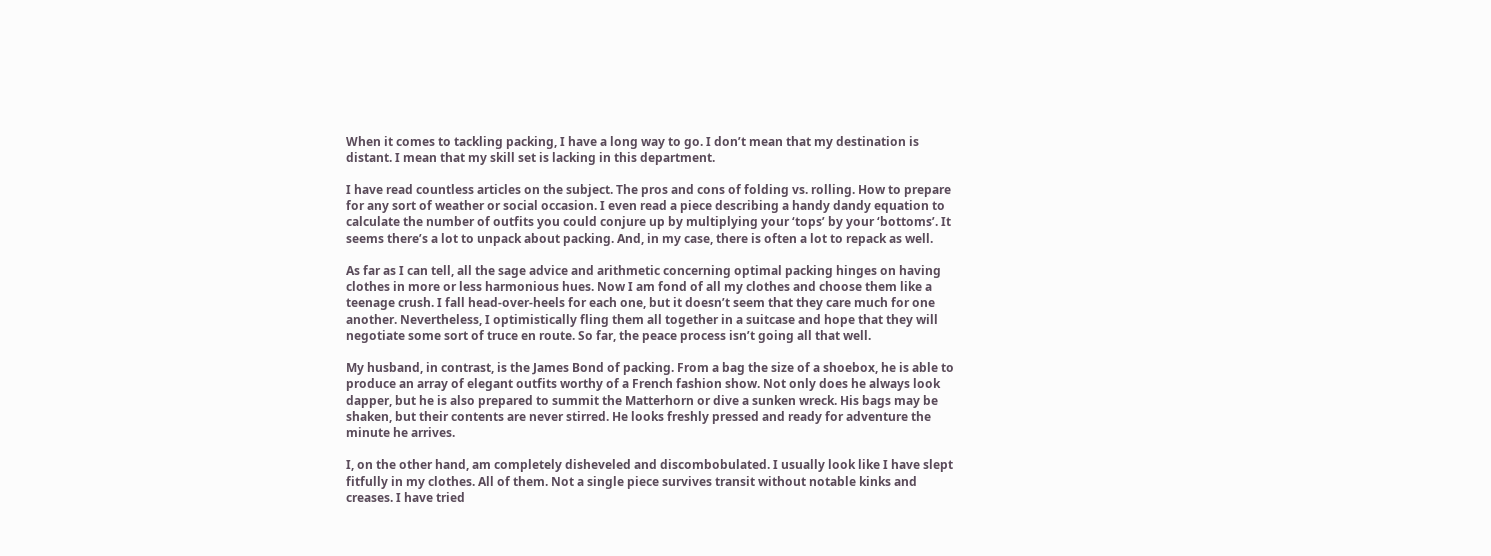When it comes to tackling packing, I have a long way to go. I don’t mean that my destination is distant. I mean that my skill set is lacking in this department.

I have read countless articles on the subject. The pros and cons of folding vs. rolling. How to prepare for any sort of weather or social occasion. I even read a piece describing a handy dandy equation to calculate the number of outfits you could conjure up by multiplying your ‘tops’ by your ‘bottoms’. It seems there’s a lot to unpack about packing. And, in my case, there is often a lot to repack as well.

As far as I can tell, all the sage advice and arithmetic concerning optimal packing hinges on having clothes in more or less harmonious hues. Now I am fond of all my clothes and choose them like a teenage crush. I fall head-over-heels for each one, but it doesn’t seem that they care much for one another. Nevertheless, I optimistically fling them all together in a suitcase and hope that they will negotiate some sort of truce en route. So far, the peace process isn’t going all that well.

My husband, in contrast, is the James Bond of packing. From a bag the size of a shoebox, he is able to produce an array of elegant outfits worthy of a French fashion show. Not only does he always look dapper, but he is also prepared to summit the Matterhorn or dive a sunken wreck. His bags may be shaken, but their contents are never stirred. He looks freshly pressed and ready for adventure the minute he arrives.

I, on the other hand, am completely disheveled and discombobulated. I usually look like I have slept fitfully in my clothes. All of them. Not a single piece survives transit without notable kinks and creases. I have tried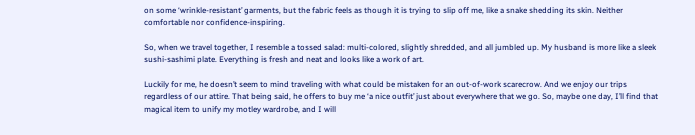on some ‘wrinkle-resistant’ garments, but the fabric feels as though it is trying to slip off me, like a snake shedding its skin. Neither comfortable nor confidence-inspiring.

So, when we travel together, I resemble a tossed salad: multi-colored, slightly shredded, and all jumbled up. My husband is more like a sleek sushi-sashimi plate. Everything is fresh and neat and looks like a work of art.

Luckily for me, he doesn’t seem to mind traveling with what could be mistaken for an out-of-work scarecrow. And we enjoy our trips regardless of our attire. That being said, he offers to buy me ‘a nice outfit’ just about everywhere that we go. So, maybe one day, I’ll find that magical item to unify my motley wardrobe, and I will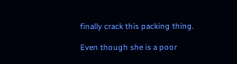finally crack this packing thing.

Even though she is a poor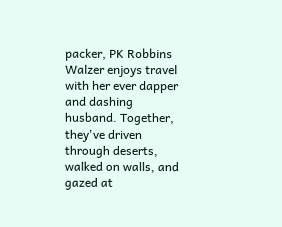packer, PK Robbins Walzer enjoys travel with her ever dapper and dashing husband. Together, they've driven through deserts, walked on walls, and gazed at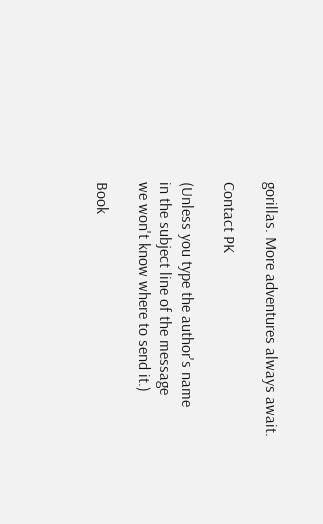gorillas. More adventures always await.

Contact PK

(Unless you type the author's name
in the subject line of the message
we won't know where to send it.)

Book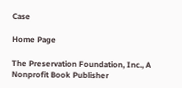Case

Home Page

The Preservation Foundation, Inc., A Nonprofit Book Publisher